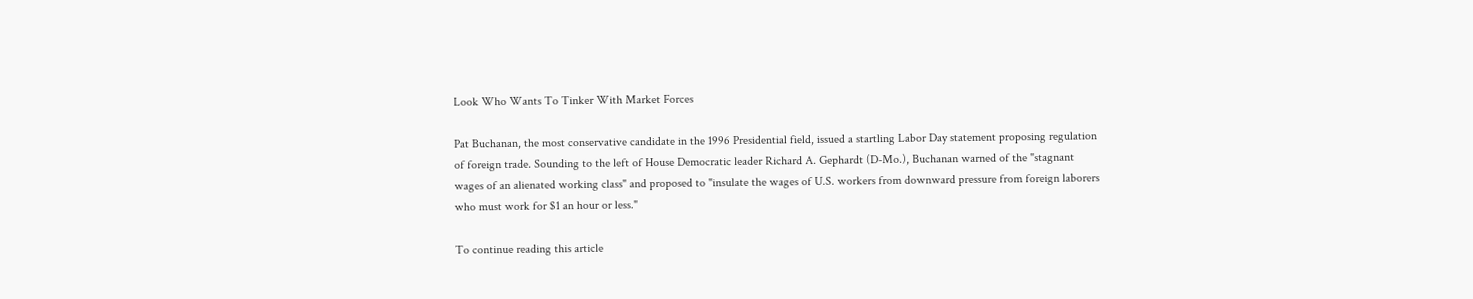Look Who Wants To Tinker With Market Forces

Pat Buchanan, the most conservative candidate in the 1996 Presidential field, issued a startling Labor Day statement proposing regulation of foreign trade. Sounding to the left of House Democratic leader Richard A. Gephardt (D-Mo.), Buchanan warned of the "stagnant wages of an alienated working class" and proposed to "insulate the wages of U.S. workers from downward pressure from foreign laborers who must work for $1 an hour or less."

To continue reading this article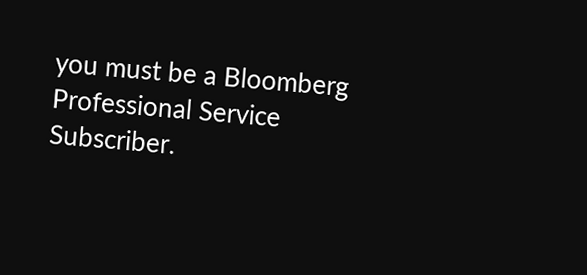you must be a Bloomberg Professional Service Subscriber.